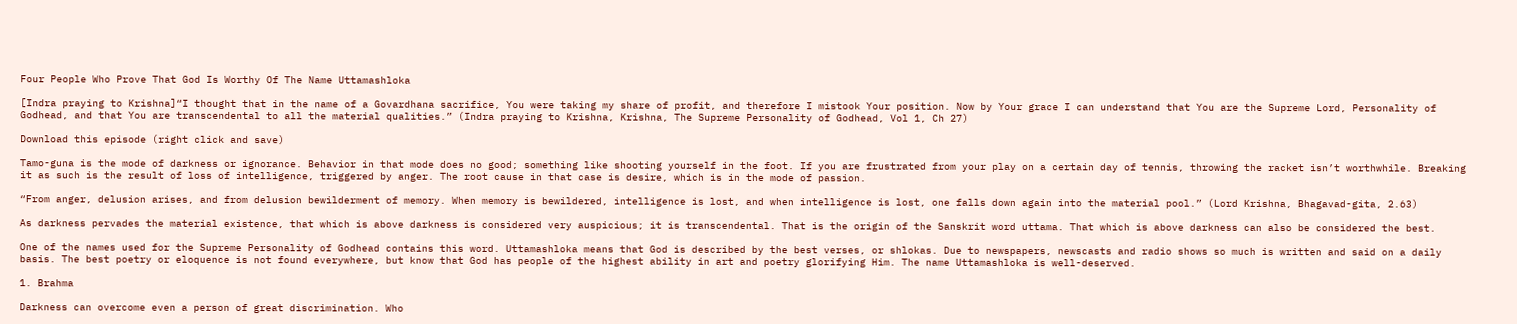Four People Who Prove That God Is Worthy Of The Name Uttamashloka

[Indra praying to Krishna]“I thought that in the name of a Govardhana sacrifice, You were taking my share of profit, and therefore I mistook Your position. Now by Your grace I can understand that You are the Supreme Lord, Personality of Godhead, and that You are transcendental to all the material qualities.” (Indra praying to Krishna, Krishna, The Supreme Personality of Godhead, Vol 1, Ch 27)

Download this episode (right click and save)

Tamo-guna is the mode of darkness or ignorance. Behavior in that mode does no good; something like shooting yourself in the foot. If you are frustrated from your play on a certain day of tennis, throwing the racket isn’t worthwhile. Breaking it as such is the result of loss of intelligence, triggered by anger. The root cause in that case is desire, which is in the mode of passion.

“From anger, delusion arises, and from delusion bewilderment of memory. When memory is bewildered, intelligence is lost, and when intelligence is lost, one falls down again into the material pool.” (Lord Krishna, Bhagavad-gita, 2.63)

As darkness pervades the material existence, that which is above darkness is considered very auspicious; it is transcendental. That is the origin of the Sanskrit word uttama. That which is above darkness can also be considered the best.

One of the names used for the Supreme Personality of Godhead contains this word. Uttamashloka means that God is described by the best verses, or shlokas. Due to newspapers, newscasts and radio shows so much is written and said on a daily basis. The best poetry or eloquence is not found everywhere, but know that God has people of the highest ability in art and poetry glorifying Him. The name Uttamashloka is well-deserved.

1. Brahma

Darkness can overcome even a person of great discrimination. Who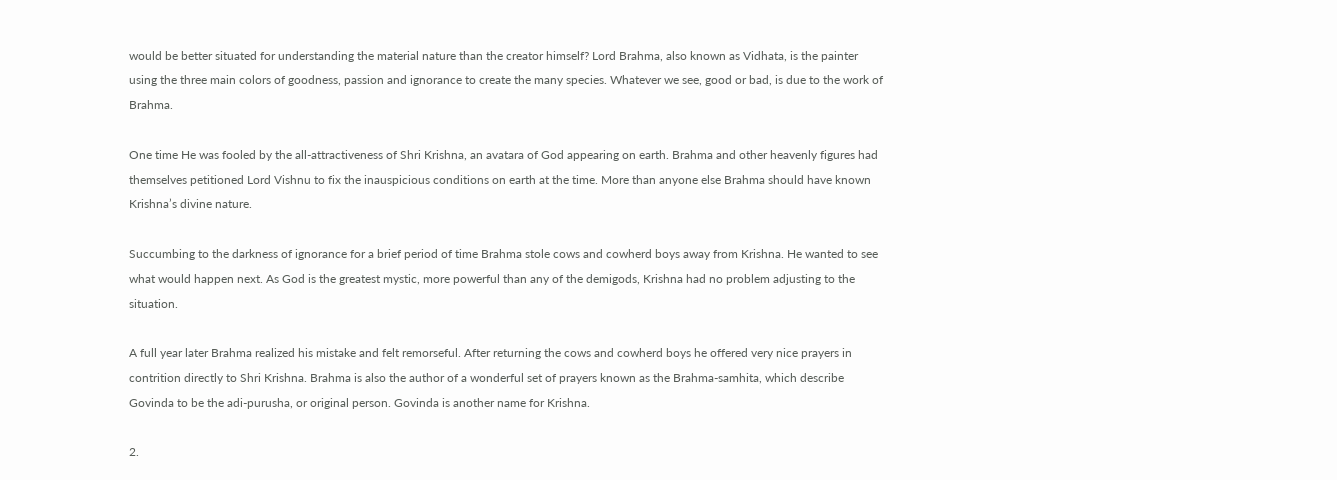would be better situated for understanding the material nature than the creator himself? Lord Brahma, also known as Vidhata, is the painter using the three main colors of goodness, passion and ignorance to create the many species. Whatever we see, good or bad, is due to the work of Brahma.

One time He was fooled by the all-attractiveness of Shri Krishna, an avatara of God appearing on earth. Brahma and other heavenly figures had themselves petitioned Lord Vishnu to fix the inauspicious conditions on earth at the time. More than anyone else Brahma should have known Krishna’s divine nature.

Succumbing to the darkness of ignorance for a brief period of time Brahma stole cows and cowherd boys away from Krishna. He wanted to see what would happen next. As God is the greatest mystic, more powerful than any of the demigods, Krishna had no problem adjusting to the situation.

A full year later Brahma realized his mistake and felt remorseful. After returning the cows and cowherd boys he offered very nice prayers in contrition directly to Shri Krishna. Brahma is also the author of a wonderful set of prayers known as the Brahma-samhita, which describe Govinda to be the adi-purusha, or original person. Govinda is another name for Krishna.

2.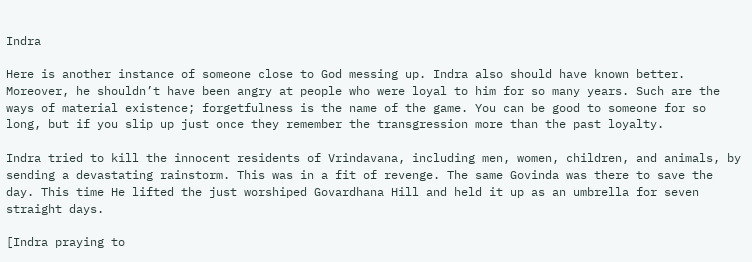Indra

Here is another instance of someone close to God messing up. Indra also should have known better. Moreover, he shouldn’t have been angry at people who were loyal to him for so many years. Such are the ways of material existence; forgetfulness is the name of the game. You can be good to someone for so long, but if you slip up just once they remember the transgression more than the past loyalty.

Indra tried to kill the innocent residents of Vrindavana, including men, women, children, and animals, by sending a devastating rainstorm. This was in a fit of revenge. The same Govinda was there to save the day. This time He lifted the just worshiped Govardhana Hill and held it up as an umbrella for seven straight days.

[Indra praying to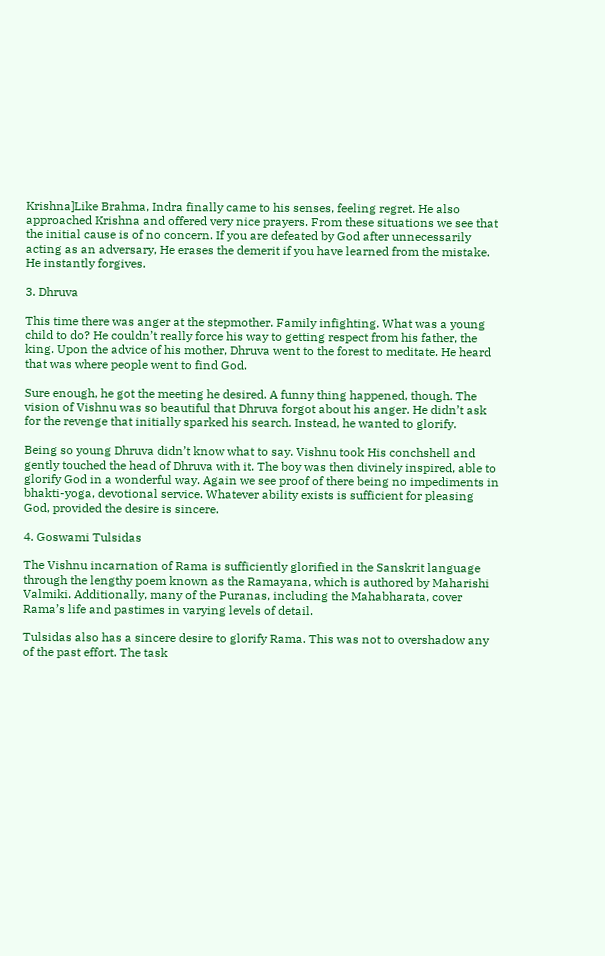Krishna]Like Brahma, Indra finally came to his senses, feeling regret. He also approached Krishna and offered very nice prayers. From these situations we see that the initial cause is of no concern. If you are defeated by God after unnecessarily acting as an adversary, He erases the demerit if you have learned from the mistake. He instantly forgives.

3. Dhruva

This time there was anger at the stepmother. Family infighting. What was a young child to do? He couldn’t really force his way to getting respect from his father, the king. Upon the advice of his mother, Dhruva went to the forest to meditate. He heard that was where people went to find God.

Sure enough, he got the meeting he desired. A funny thing happened, though. The vision of Vishnu was so beautiful that Dhruva forgot about his anger. He didn’t ask for the revenge that initially sparked his search. Instead, he wanted to glorify.

Being so young Dhruva didn’t know what to say. Vishnu took His conchshell and gently touched the head of Dhruva with it. The boy was then divinely inspired, able to glorify God in a wonderful way. Again we see proof of there being no impediments in bhakti-yoga, devotional service. Whatever ability exists is sufficient for pleasing God, provided the desire is sincere.

4. Goswami Tulsidas

The Vishnu incarnation of Rama is sufficiently glorified in the Sanskrit language through the lengthy poem known as the Ramayana, which is authored by Maharishi Valmiki. Additionally, many of the Puranas, including the Mahabharata, cover Rama’s life and pastimes in varying levels of detail.

Tulsidas also has a sincere desire to glorify Rama. This was not to overshadow any of the past effort. The task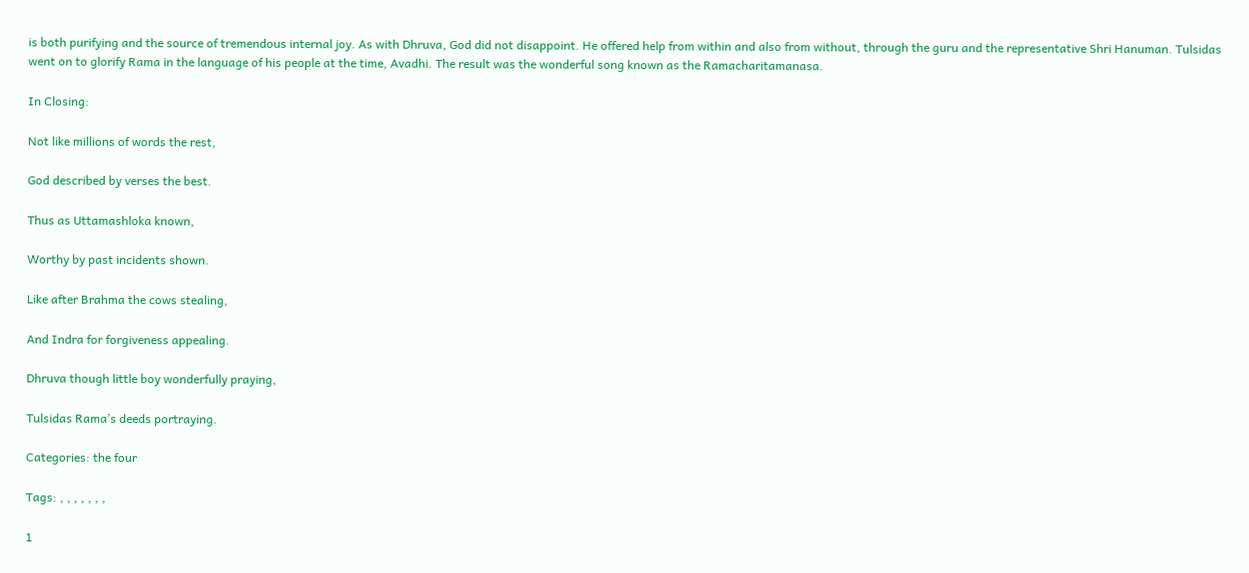is both purifying and the source of tremendous internal joy. As with Dhruva, God did not disappoint. He offered help from within and also from without, through the guru and the representative Shri Hanuman. Tulsidas went on to glorify Rama in the language of his people at the time, Avadhi. The result was the wonderful song known as the Ramacharitamanasa.

In Closing:

Not like millions of words the rest,

God described by verses the best.

Thus as Uttamashloka known,

Worthy by past incidents shown.

Like after Brahma the cows stealing,

And Indra for forgiveness appealing.

Dhruva though little boy wonderfully praying,

Tulsidas Rama’s deeds portraying.

Categories: the four

Tags: , , , , , , ,

1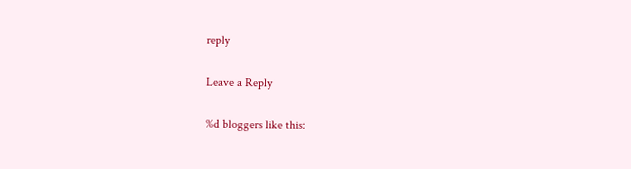reply

Leave a Reply

%d bloggers like this: